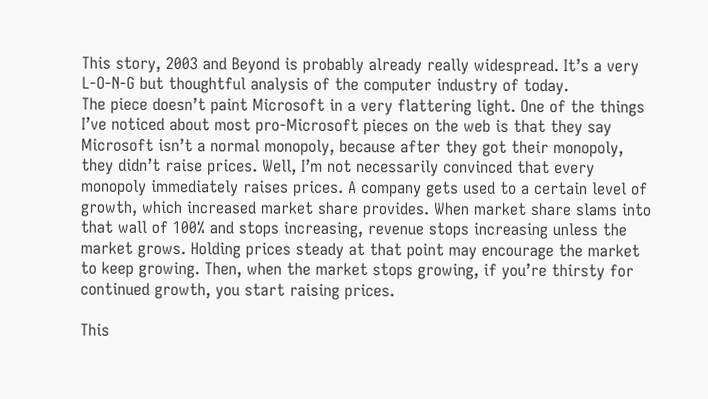This story, 2003 and Beyond is probably already really widespread. It’s a very L-O-N-G but thoughtful analysis of the computer industry of today.
The piece doesn’t paint Microsoft in a very flattering light. One of the things I’ve noticed about most pro-Microsoft pieces on the web is that they say Microsoft isn’t a normal monopoly, because after they got their monopoly, they didn’t raise prices. Well, I’m not necessarily convinced that every monopoly immediately raises prices. A company gets used to a certain level of growth, which increased market share provides. When market share slams into that wall of 100% and stops increasing, revenue stops increasing unless the market grows. Holding prices steady at that point may encourage the market to keep growing. Then, when the market stops growing, if you’re thirsty for continued growth, you start raising prices.

This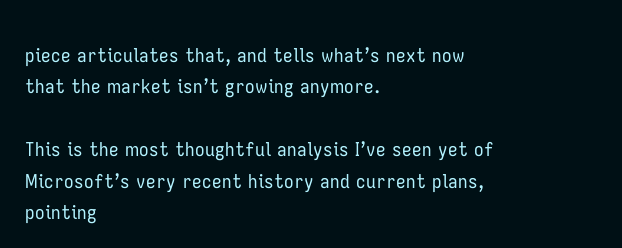piece articulates that, and tells what’s next now that the market isn’t growing anymore.

This is the most thoughtful analysis I’ve seen yet of Microsoft’s very recent history and current plans, pointing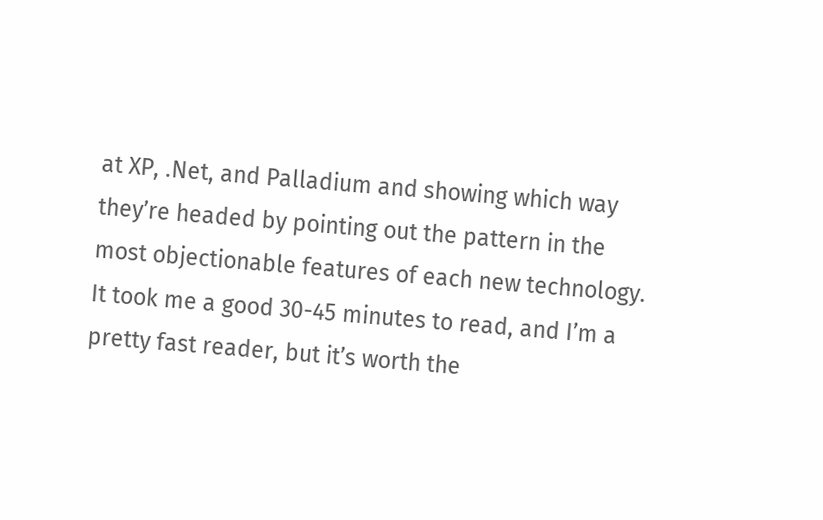at XP, .Net, and Palladium and showing which way they’re headed by pointing out the pattern in the most objectionable features of each new technology. It took me a good 30-45 minutes to read, and I’m a pretty fast reader, but it’s worth the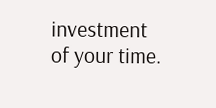investment of your time.